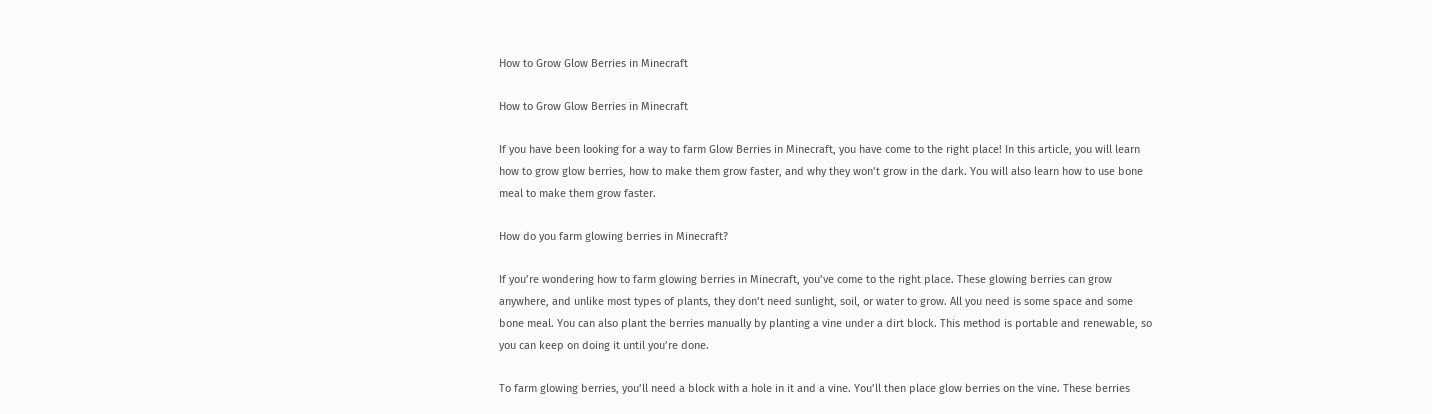How to Grow Glow Berries in Minecraft

How to Grow Glow Berries in Minecraft

If you have been looking for a way to farm Glow Berries in Minecraft, you have come to the right place! In this article, you will learn how to grow glow berries, how to make them grow faster, and why they won’t grow in the dark. You will also learn how to use bone meal to make them grow faster.

How do you farm glowing berries in Minecraft?

If you’re wondering how to farm glowing berries in Minecraft, you’ve come to the right place. These glowing berries can grow anywhere, and unlike most types of plants, they don’t need sunlight, soil, or water to grow. All you need is some space and some bone meal. You can also plant the berries manually by planting a vine under a dirt block. This method is portable and renewable, so you can keep on doing it until you’re done.

To farm glowing berries, you’ll need a block with a hole in it and a vine. You’ll then place glow berries on the vine. These berries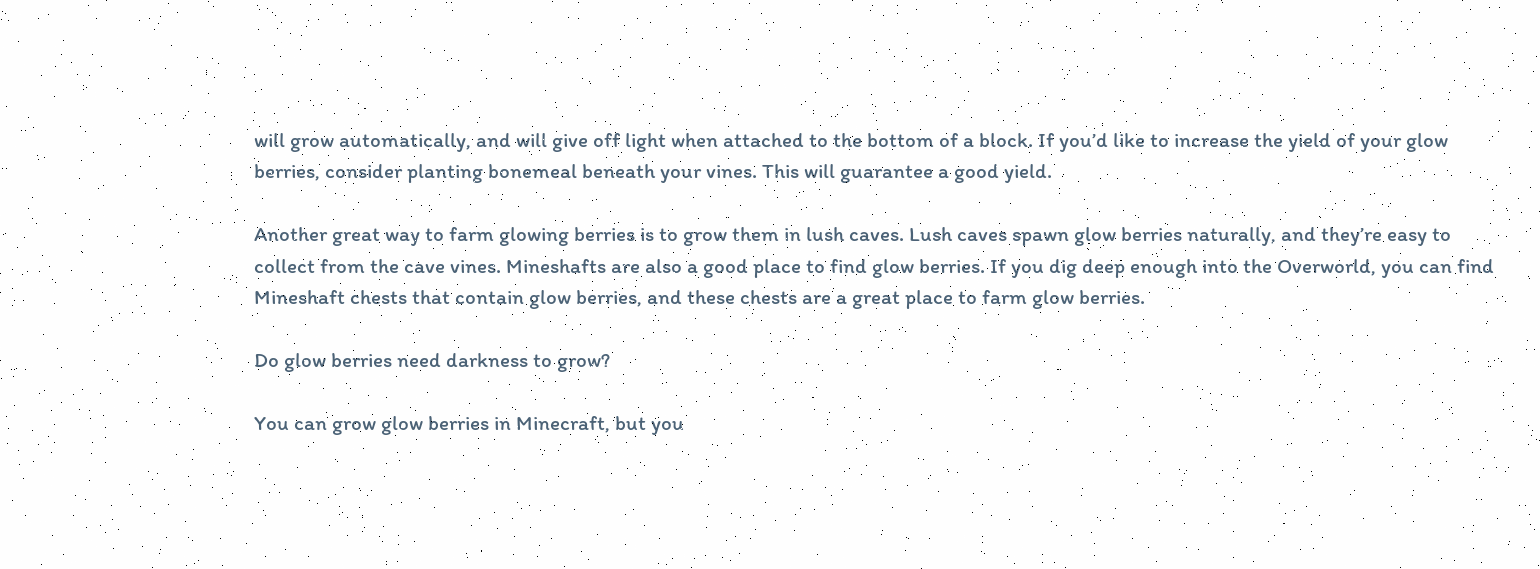will grow automatically, and will give off light when attached to the bottom of a block. If you’d like to increase the yield of your glow berries, consider planting bonemeal beneath your vines. This will guarantee a good yield.

Another great way to farm glowing berries is to grow them in lush caves. Lush caves spawn glow berries naturally, and they’re easy to collect from the cave vines. Mineshafts are also a good place to find glow berries. If you dig deep enough into the Overworld, you can find Mineshaft chests that contain glow berries, and these chests are a great place to farm glow berries.

Do glow berries need darkness to grow?

You can grow glow berries in Minecraft, but you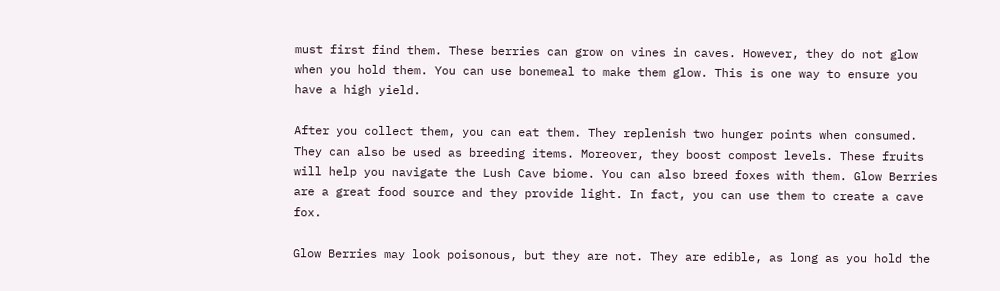must first find them. These berries can grow on vines in caves. However, they do not glow when you hold them. You can use bonemeal to make them glow. This is one way to ensure you have a high yield.

After you collect them, you can eat them. They replenish two hunger points when consumed. They can also be used as breeding items. Moreover, they boost compost levels. These fruits will help you navigate the Lush Cave biome. You can also breed foxes with them. Glow Berries are a great food source and they provide light. In fact, you can use them to create a cave fox.

Glow Berries may look poisonous, but they are not. They are edible, as long as you hold the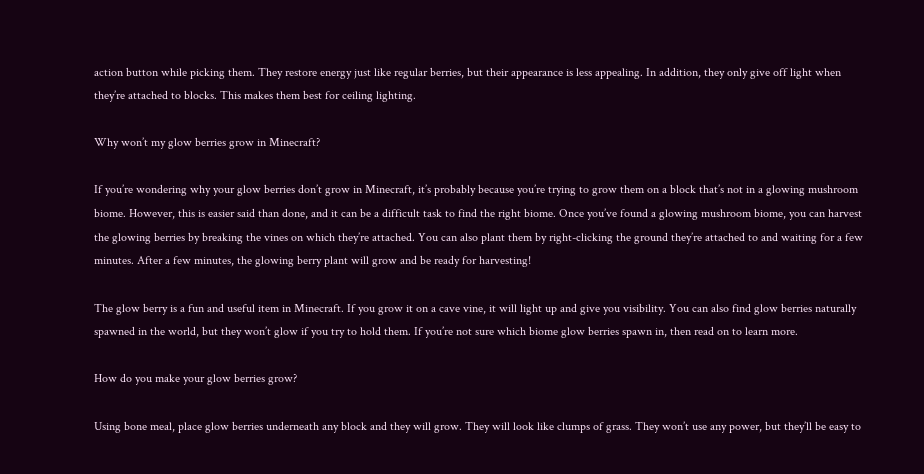action button while picking them. They restore energy just like regular berries, but their appearance is less appealing. In addition, they only give off light when they’re attached to blocks. This makes them best for ceiling lighting.

Why won’t my glow berries grow in Minecraft?

If you’re wondering why your glow berries don’t grow in Minecraft, it’s probably because you’re trying to grow them on a block that’s not in a glowing mushroom biome. However, this is easier said than done, and it can be a difficult task to find the right biome. Once you’ve found a glowing mushroom biome, you can harvest the glowing berries by breaking the vines on which they’re attached. You can also plant them by right-clicking the ground they’re attached to and waiting for a few minutes. After a few minutes, the glowing berry plant will grow and be ready for harvesting!

The glow berry is a fun and useful item in Minecraft. If you grow it on a cave vine, it will light up and give you visibility. You can also find glow berries naturally spawned in the world, but they won’t glow if you try to hold them. If you’re not sure which biome glow berries spawn in, then read on to learn more.

How do you make your glow berries grow?

Using bone meal, place glow berries underneath any block and they will grow. They will look like clumps of grass. They won’t use any power, but they’ll be easy to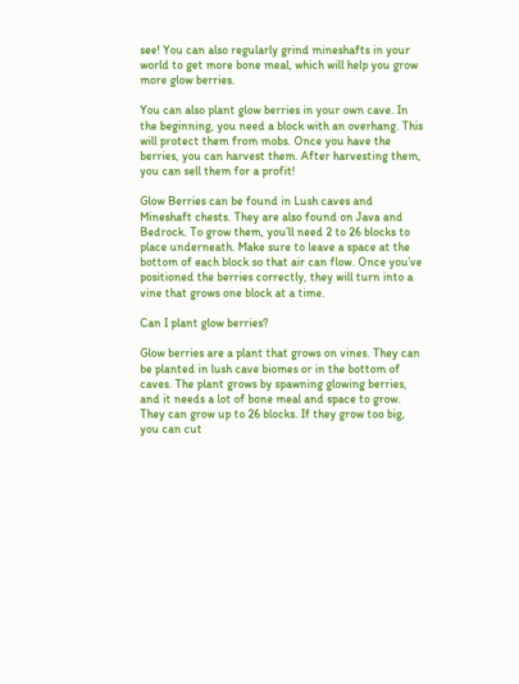see! You can also regularly grind mineshafts in your world to get more bone meal, which will help you grow more glow berries.

You can also plant glow berries in your own cave. In the beginning, you need a block with an overhang. This will protect them from mobs. Once you have the berries, you can harvest them. After harvesting them, you can sell them for a profit!

Glow Berries can be found in Lush caves and Mineshaft chests. They are also found on Java and Bedrock. To grow them, you’ll need 2 to 26 blocks to place underneath. Make sure to leave a space at the bottom of each block so that air can flow. Once you’ve positioned the berries correctly, they will turn into a vine that grows one block at a time.

Can I plant glow berries?

Glow berries are a plant that grows on vines. They can be planted in lush cave biomes or in the bottom of caves. The plant grows by spawning glowing berries, and it needs a lot of bone meal and space to grow. They can grow up to 26 blocks. If they grow too big, you can cut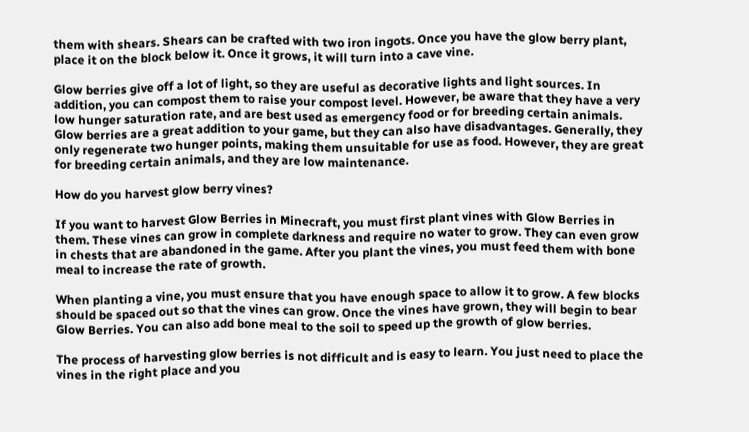them with shears. Shears can be crafted with two iron ingots. Once you have the glow berry plant, place it on the block below it. Once it grows, it will turn into a cave vine.

Glow berries give off a lot of light, so they are useful as decorative lights and light sources. In addition, you can compost them to raise your compost level. However, be aware that they have a very low hunger saturation rate, and are best used as emergency food or for breeding certain animals. Glow berries are a great addition to your game, but they can also have disadvantages. Generally, they only regenerate two hunger points, making them unsuitable for use as food. However, they are great for breeding certain animals, and they are low maintenance.

How do you harvest glow berry vines?

If you want to harvest Glow Berries in Minecraft, you must first plant vines with Glow Berries in them. These vines can grow in complete darkness and require no water to grow. They can even grow in chests that are abandoned in the game. After you plant the vines, you must feed them with bone meal to increase the rate of growth.

When planting a vine, you must ensure that you have enough space to allow it to grow. A few blocks should be spaced out so that the vines can grow. Once the vines have grown, they will begin to bear Glow Berries. You can also add bone meal to the soil to speed up the growth of glow berries.

The process of harvesting glow berries is not difficult and is easy to learn. You just need to place the vines in the right place and you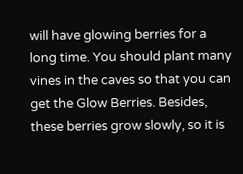will have glowing berries for a long time. You should plant many vines in the caves so that you can get the Glow Berries. Besides, these berries grow slowly, so it is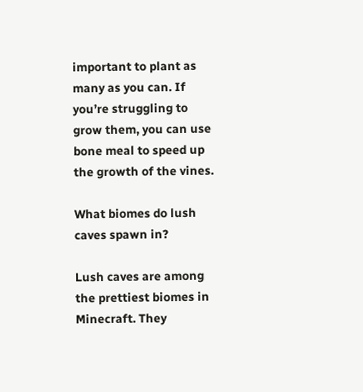important to plant as many as you can. If you’re struggling to grow them, you can use bone meal to speed up the growth of the vines.

What biomes do lush caves spawn in?

Lush caves are among the prettiest biomes in Minecraft. They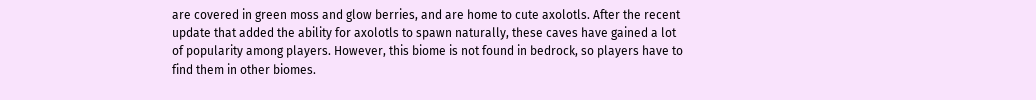are covered in green moss and glow berries, and are home to cute axolotls. After the recent update that added the ability for axolotls to spawn naturally, these caves have gained a lot of popularity among players. However, this biome is not found in bedrock, so players have to find them in other biomes.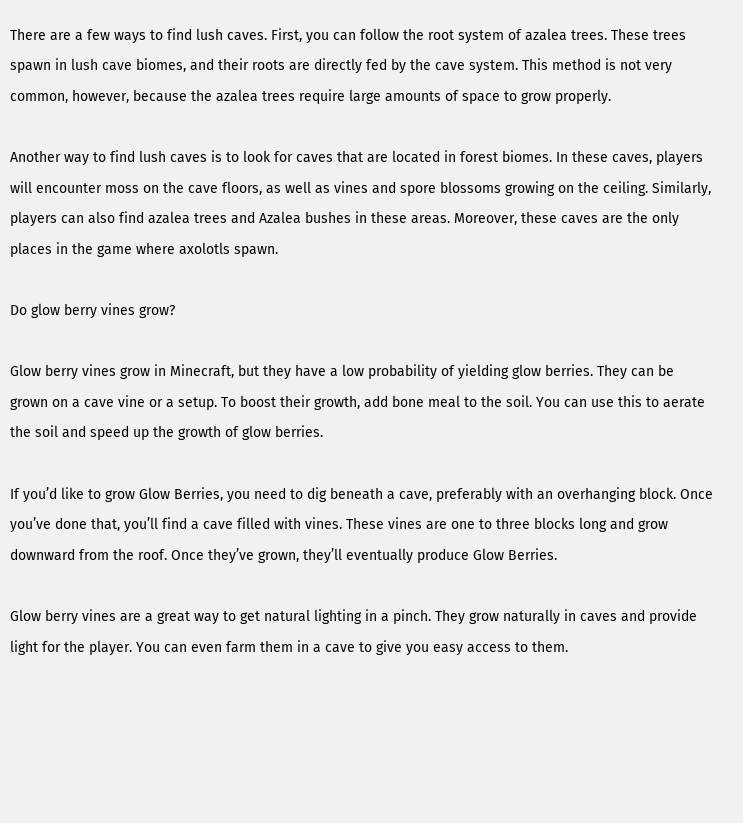There are a few ways to find lush caves. First, you can follow the root system of azalea trees. These trees spawn in lush cave biomes, and their roots are directly fed by the cave system. This method is not very common, however, because the azalea trees require large amounts of space to grow properly.

Another way to find lush caves is to look for caves that are located in forest biomes. In these caves, players will encounter moss on the cave floors, as well as vines and spore blossoms growing on the ceiling. Similarly, players can also find azalea trees and Azalea bushes in these areas. Moreover, these caves are the only places in the game where axolotls spawn.

Do glow berry vines grow?

Glow berry vines grow in Minecraft, but they have a low probability of yielding glow berries. They can be grown on a cave vine or a setup. To boost their growth, add bone meal to the soil. You can use this to aerate the soil and speed up the growth of glow berries.

If you’d like to grow Glow Berries, you need to dig beneath a cave, preferably with an overhanging block. Once you’ve done that, you’ll find a cave filled with vines. These vines are one to three blocks long and grow downward from the roof. Once they’ve grown, they’ll eventually produce Glow Berries.

Glow berry vines are a great way to get natural lighting in a pinch. They grow naturally in caves and provide light for the player. You can even farm them in a cave to give you easy access to them.